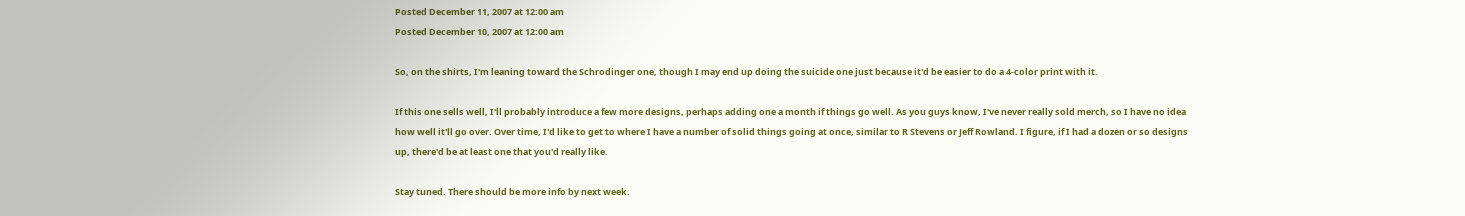Posted December 11, 2007 at 12:00 am
Posted December 10, 2007 at 12:00 am

So, on the shirts, I'm leaning toward the Schrodinger one, though I may end up doing the suicide one just because it'd be easier to do a 4-color print with it.

If this one sells well, I'll probably introduce a few more designs, perhaps adding one a month if things go well. As you guys know, I've never really sold merch, so I have no idea how well it'll go over. Over time, I'd like to get to where I have a number of solid things going at once, similar to R Stevens or Jeff Rowland. I figure, if I had a dozen or so designs up, there'd be at least one that you'd really like.

Stay tuned. There should be more info by next week.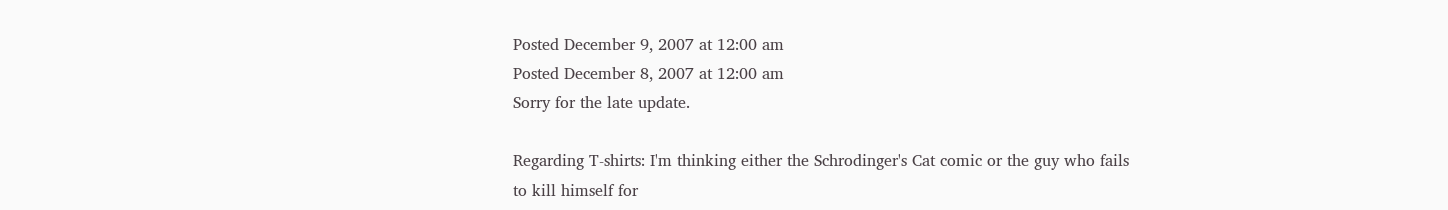Posted December 9, 2007 at 12:00 am
Posted December 8, 2007 at 12:00 am
Sorry for the late update.

Regarding T-shirts: I'm thinking either the Schrodinger's Cat comic or the guy who fails to kill himself for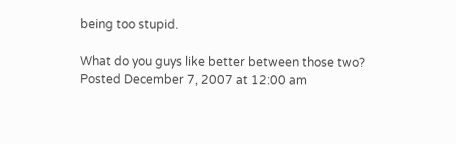being too stupid.

What do you guys like better between those two?
Posted December 7, 2007 at 12:00 am